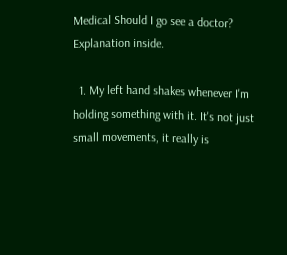Medical Should I go see a doctor? Explanation inside.

  1. My left hand shakes whenever I'm holding something with it. It's not just small movements, it really is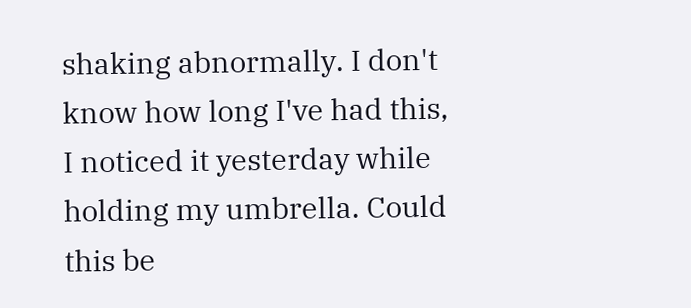shaking abnormally. I don't know how long I've had this, I noticed it yesterday while holding my umbrella. Could this be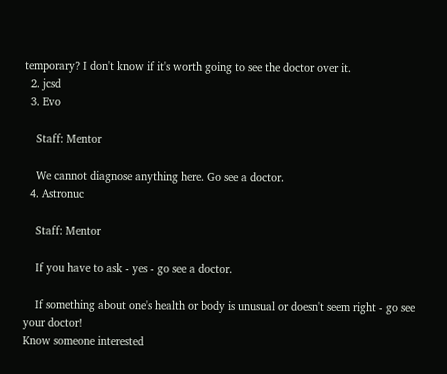temporary? I don't know if it's worth going to see the doctor over it.
  2. jcsd
  3. Evo

    Staff: Mentor

    We cannot diagnose anything here. Go see a doctor.
  4. Astronuc

    Staff: Mentor

    If you have to ask - yes - go see a doctor.

    If something about one's health or body is unusual or doesn't seem right - go see your doctor!
Know someone interested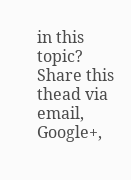in this topic? Share this thead via email, Google+,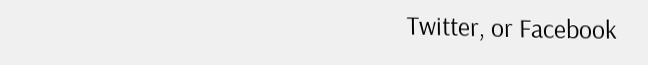Twitter, or Facebook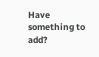Have something to add?